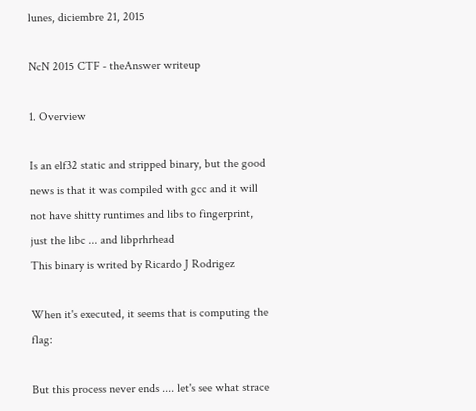lunes, diciembre 21, 2015

NcN 2015 CTF - theAnswer writeup

1. Overview

Is an elf32 static and stripped binary, but the good news is that it was compiled with gcc and it will not have shitty runtimes and libs to fingerprint, just the libc ... and libprhrhead
This binary is writed by Ricardo J Rodrigez

When it's executed, it seems that is computing the flag:

But this process never ends .... let's see what strace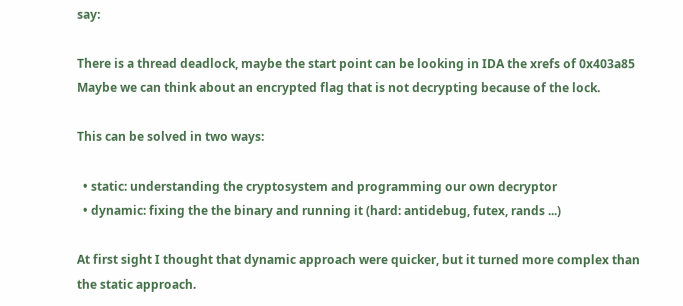say:

There is a thread deadlock, maybe the start point can be looking in IDA the xrefs of 0x403a85
Maybe we can think about an encrypted flag that is not decrypting because of the lock.

This can be solved in two ways:

  • static: understanding the cryptosystem and programming our own decryptor
  • dynamic: fixing the the binary and running it (hard: antidebug, futex, rands ...)

At first sight I thought that dynamic approach were quicker, but it turned more complex than the static approach.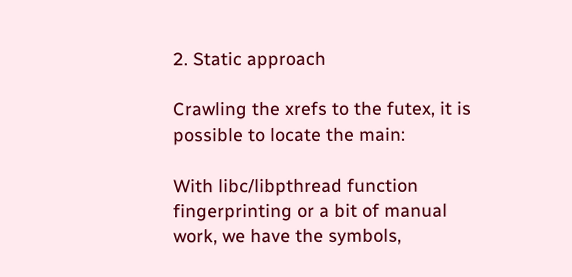2. Static approach

Crawling the xrefs to the futex, it is possible to locate the main:

With libc/libpthread function fingerprinting or a bit of manual work, we have the symbols,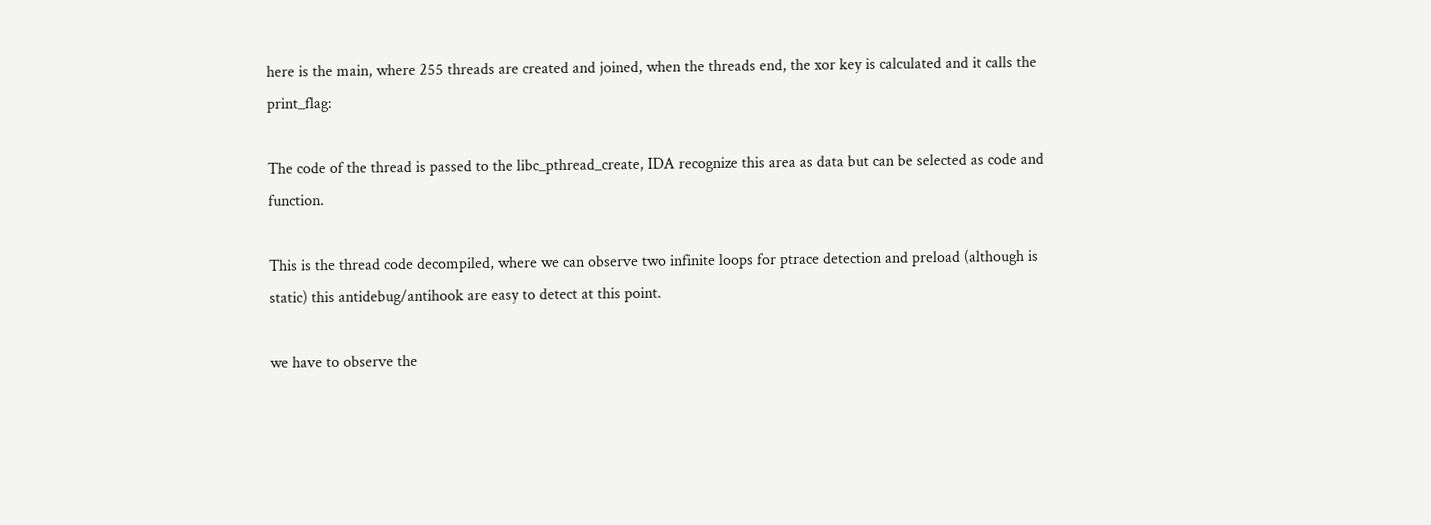here is the main, where 255 threads are created and joined, when the threads end, the xor key is calculated and it calls the print_flag:

The code of the thread is passed to the libc_pthread_create, IDA recognize this area as data but can be selected as code and function.

This is the thread code decompiled, where we can observe two infinite loops for ptrace detection and preload (although is static) this antidebug/antihook are easy to detect at this point.

we have to observe the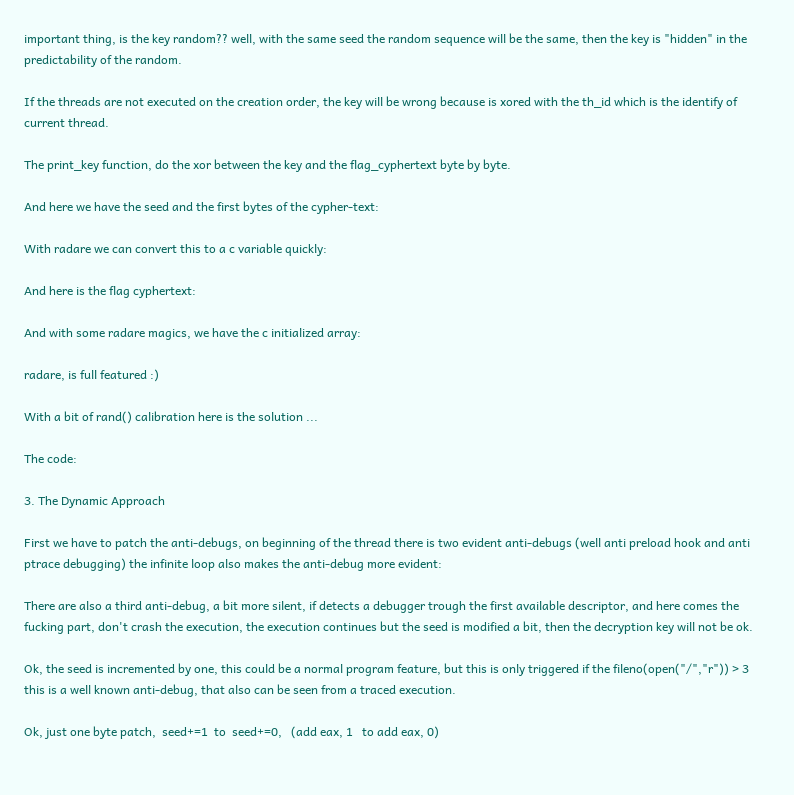important thing, is the key random?? well, with the same seed the random sequence will be the same, then the key is "hidden" in the predictability of the random.

If the threads are not executed on the creation order, the key will be wrong because is xored with the th_id which is the identify of current thread.

The print_key function, do the xor between the key and the flag_cyphertext byte by byte.

And here we have the seed and the first bytes of the cypher-text:

With radare we can convert this to a c variable quickly:

And here is the flag cyphertext:

And with some radare magics, we have the c initialized array:

radare, is full featured :)

With a bit of rand() calibration here is the solution ...

The code:

3. The Dynamic Approach

First we have to patch the anti-debugs, on beginning of the thread there is two evident anti-debugs (well anti preload hook and anti ptrace debugging) the infinite loop also makes the anti-debug more evident:

There are also a third anti-debug, a bit more silent, if detects a debugger trough the first available descriptor, and here comes the fucking part, don't crash the execution, the execution continues but the seed is modified a bit, then the decryption key will not be ok.

Ok, the seed is incremented by one, this could be a normal program feature, but this is only triggered if the fileno(open("/","r")) > 3 this is a well known anti-debug, that also can be seen from a traced execution.

Ok, just one byte patch,  seed+=1  to  seed+=0,   (add eax, 1   to add eax, 0)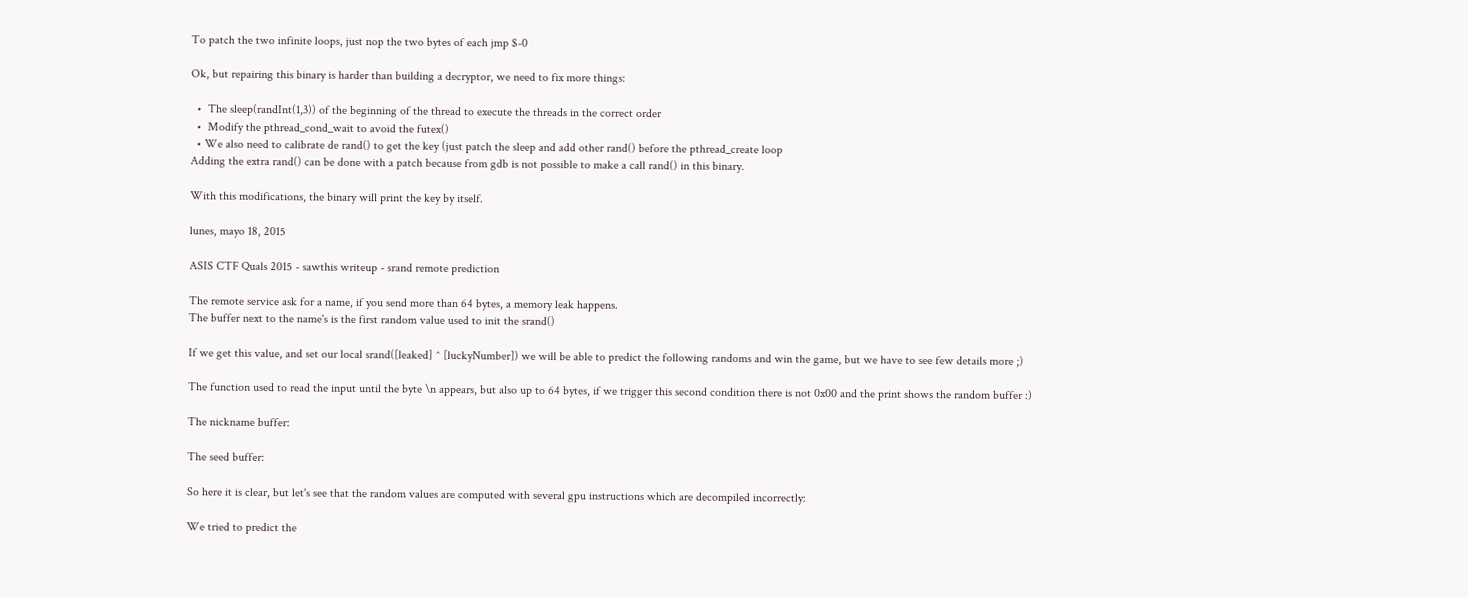To patch the two infinite loops, just nop the two bytes of each jmp $-0

Ok, but repairing this binary is harder than building a decryptor, we need to fix more things:

  •  The sleep(randInt(1,3)) of the beginning of the thread to execute the threads in the correct order
  •  Modify the pthread_cond_wait to avoid the futex()
  • We also need to calibrate de rand() to get the key (just patch the sleep and add other rand() before the pthread_create loop
Adding the extra rand() can be done with a patch because from gdb is not possible to make a call rand() in this binary.

With this modifications, the binary will print the key by itself.

lunes, mayo 18, 2015

ASIS CTF Quals 2015 - sawthis writeup - srand remote prediction

The remote service ask for a name, if you send more than 64 bytes, a memory leak happens.
The buffer next to the name's is the first random value used to init the srand()

If we get this value, and set our local srand([leaked] ^ [luckyNumber]) we will be able to predict the following randoms and win the game, but we have to see few details more ;)

The function used to read the input until the byte \n appears, but also up to 64 bytes, if we trigger this second condition there is not 0x00 and the print shows the random buffer :)

The nickname buffer:

The seed buffer:

So here it is clear, but let's see that the random values are computed with several gpu instructions which are decompiled incorrectly:

We tried to predict the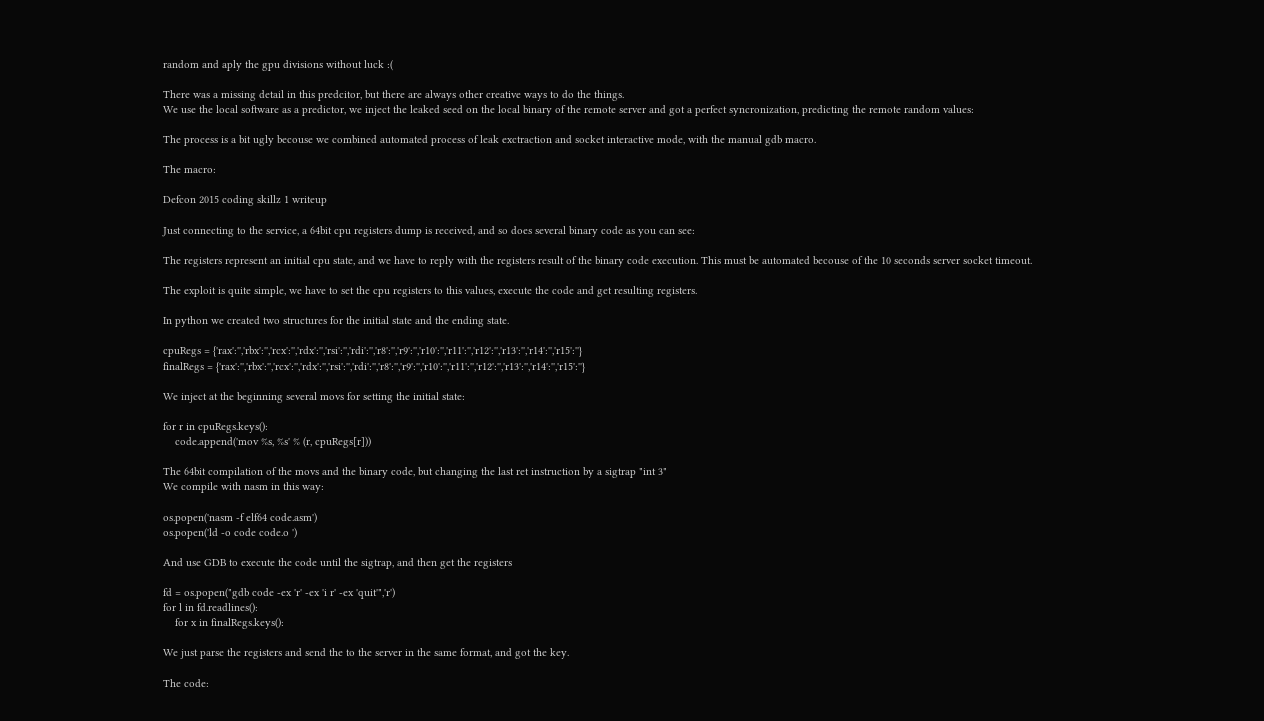random and aply the gpu divisions without luck :(

There was a missing detail in this predcitor, but there are always other creative ways to do the things.
We use the local software as a predictor, we inject the leaked seed on the local binary of the remote server and got a perfect syncronization, predicting the remote random values:

The process is a bit ugly becouse we combined automated process of leak exctraction and socket interactive mode, with the manual gdb macro.

The macro:

Defcon 2015 coding skillz 1 writeup

Just connecting to the service, a 64bit cpu registers dump is received, and so does several binary code as you can see:

The registers represent an initial cpu state, and we have to reply with the registers result of the binary code execution. This must be automated becouse of the 10 seconds server socket timeout.

The exploit is quite simple, we have to set the cpu registers to this values, execute the code and get resulting registers.

In python we created two structures for the initial state and the ending state.

cpuRegs = {'rax':'','rbx':'','rcx':'','rdx':'','rsi':'','rdi':'','r8':'','r9':'','r10':'','r11':'','r12':'','r13':'','r14':'','r15':''}
finalRegs = {'rax':'','rbx':'','rcx':'','rdx':'','rsi':'','rdi':'','r8':'','r9':'','r10':'','r11':'','r12':'','r13':'','r14':'','r15':''}

We inject at the beginning several movs for setting the initial state:

for r in cpuRegs.keys():
    code.append('mov %s, %s' % (r, cpuRegs[r]))

The 64bit compilation of the movs and the binary code, but changing the last ret instruction by a sigtrap "int 3"
We compile with nasm in this way:

os.popen('nasm -f elf64 code.asm')
os.popen('ld -o code code.o ')

And use GDB to execute the code until the sigtrap, and then get the registers

fd = os.popen("gdb code -ex 'r' -ex 'i r' -ex 'quit'",'r')
for l in fd.readlines():
    for x in finalRegs.keys():

We just parse the registers and send the to the server in the same format, and got the key.

The code: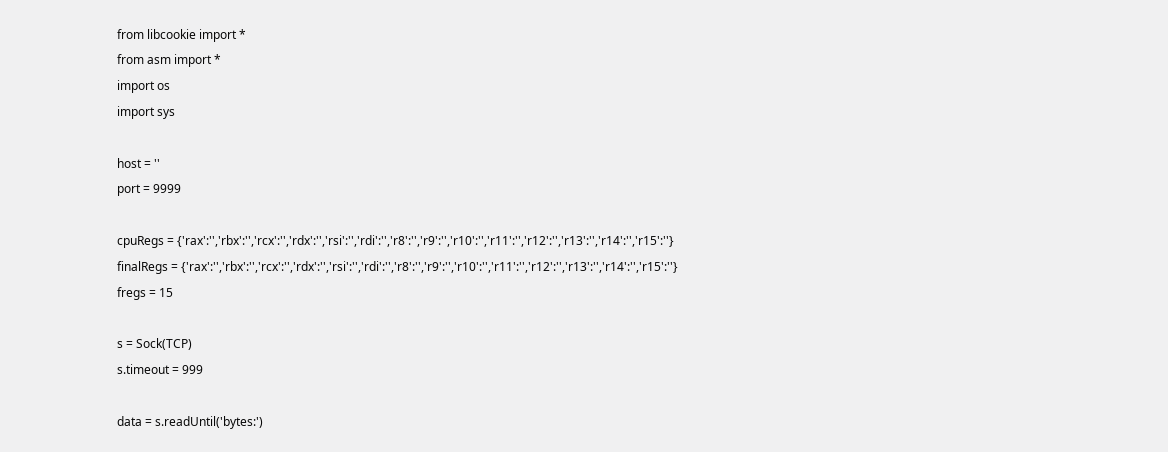from libcookie import *
from asm import *
import os
import sys

host = ''
port = 9999

cpuRegs = {'rax':'','rbx':'','rcx':'','rdx':'','rsi':'','rdi':'','r8':'','r9':'','r10':'','r11':'','r12':'','r13':'','r14':'','r15':''}
finalRegs = {'rax':'','rbx':'','rcx':'','rdx':'','rsi':'','rdi':'','r8':'','r9':'','r10':'','r11':'','r12':'','r13':'','r14':'','r15':''}
fregs = 15

s = Sock(TCP)
s.timeout = 999

data = s.readUntil('bytes:')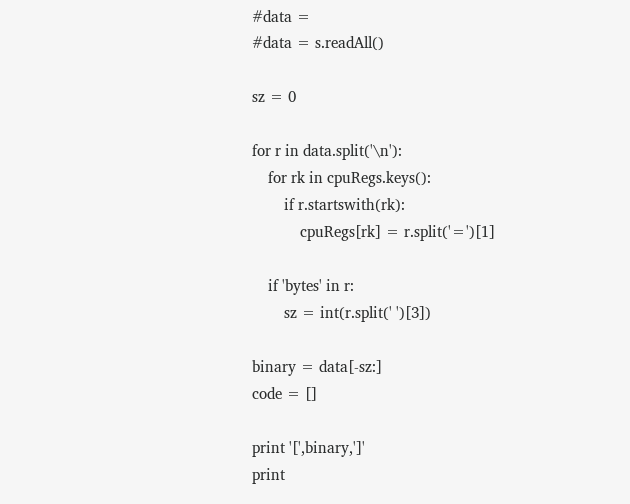#data =
#data = s.readAll()

sz = 0

for r in data.split('\n'):
    for rk in cpuRegs.keys():
        if r.startswith(rk):
            cpuRegs[rk] = r.split('=')[1]

    if 'bytes' in r:
        sz = int(r.split(' ')[3])

binary = data[-sz:]
code = []

print '[',binary,']'
print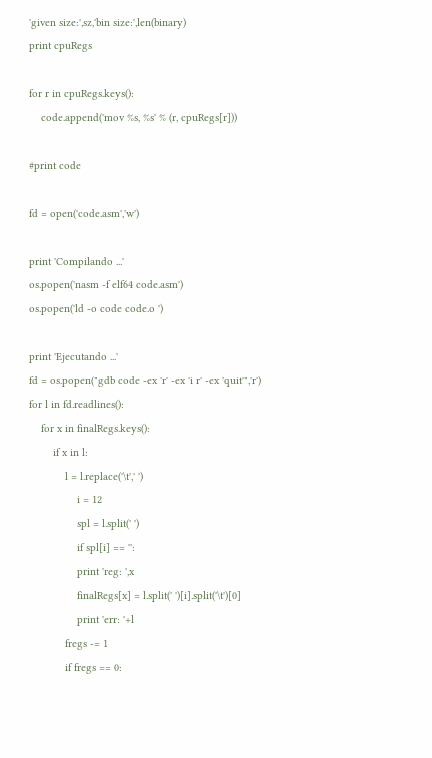'given size:',sz,'bin size:',len(binary)
print cpuRegs

for r in cpuRegs.keys():
    code.append('mov %s, %s' % (r, cpuRegs[r]))

#print code

fd = open('code.asm','w')

print 'Compilando ...'
os.popen('nasm -f elf64 code.asm')
os.popen('ld -o code code.o ')

print 'Ejecutando ...'
fd = os.popen("gdb code -ex 'r' -ex 'i r' -ex 'quit'",'r')
for l in fd.readlines():
    for x in finalRegs.keys():
        if x in l:
            l = l.replace('\t',' ')
                i = 12
                spl = l.split(' ')
                if spl[i] == '':
                print 'reg: ',x
                finalRegs[x] = l.split(' ')[i].split('\t')[0]
                print 'err: '+l
            fregs -= 1
            if fregs == 0: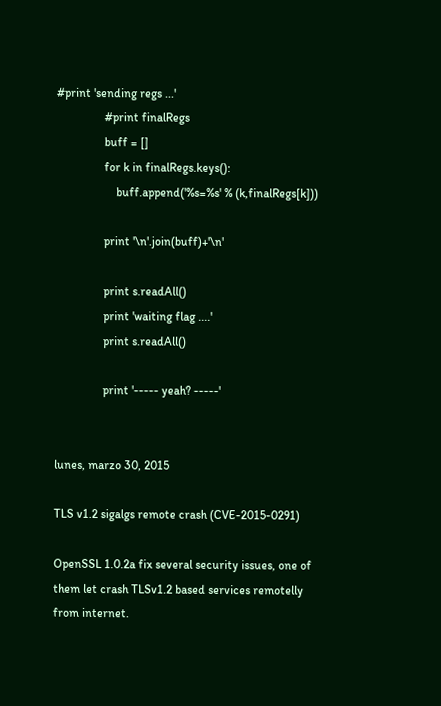#print 'sending regs ...'
                #print finalRegs
                buff = []
                for k in finalRegs.keys():
                    buff.append('%s=%s' % (k,finalRegs[k]))

                print '\n'.join(buff)+'\n'

                print s.readAll()
                print 'waiting flag ....'
                print s.readAll()

                print '----- yeah? -----'


lunes, marzo 30, 2015

TLS v1.2 sigalgs remote crash (CVE-2015-0291)

OpenSSL 1.0.2a fix several security issues, one of them let crash TLSv1.2 based services remotelly from internet.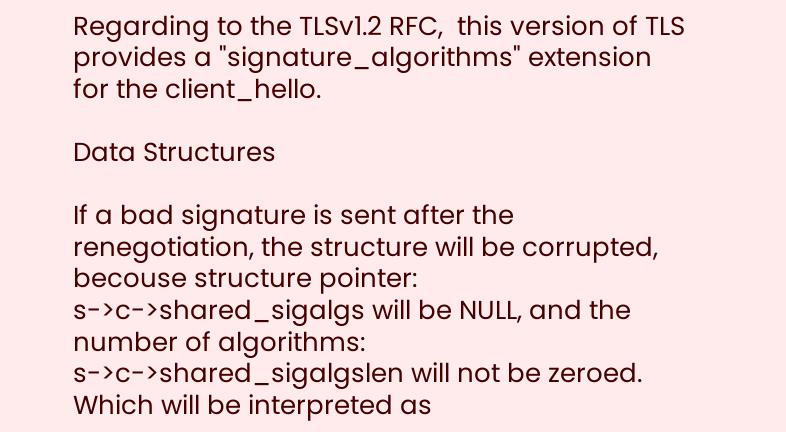Regarding to the TLSv1.2 RFC,  this version of TLS provides a "signature_algorithms" extension for the client_hello.

Data Structures

If a bad signature is sent after the renegotiation, the structure will be corrupted, becouse structure pointer:
s->c->shared_sigalgs will be NULL, and the number of algorithms:
s->c->shared_sigalgslen will not be zeroed.
Which will be interpreted as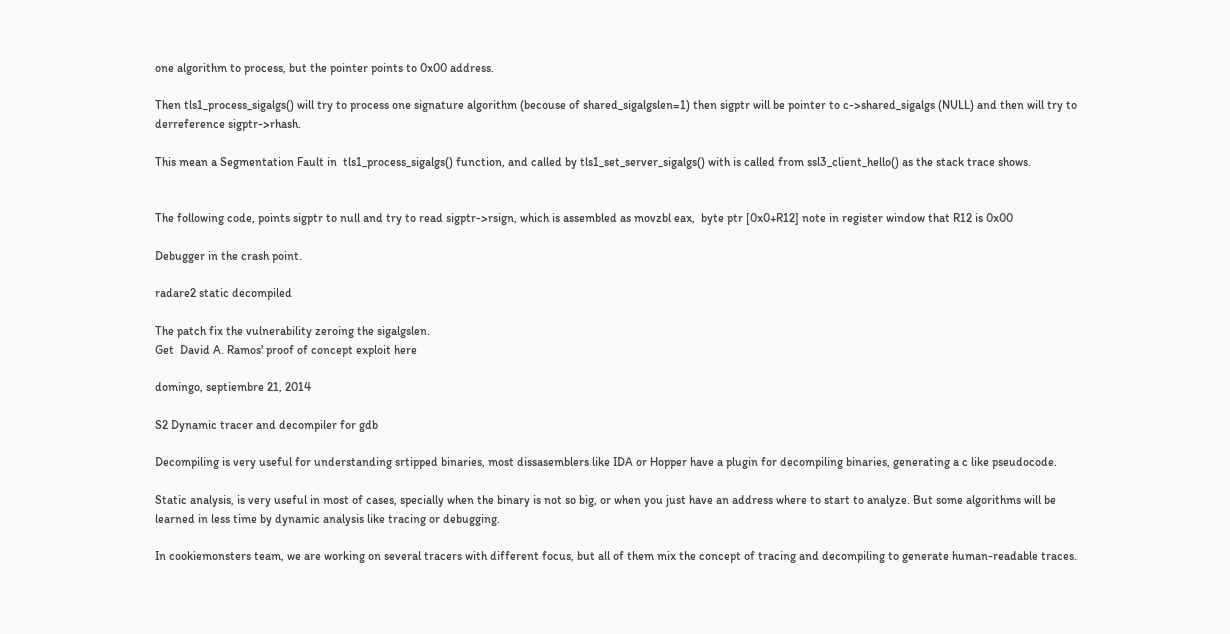one algorithm to process, but the pointer points to 0x00 address.

Then tls1_process_sigalgs() will try to process one signature algorithm (becouse of shared_sigalgslen=1) then sigptr will be pointer to c->shared_sigalgs (NULL) and then will try to derreference sigptr->rhash.

This mean a Segmentation Fault in  tls1_process_sigalgs() function, and called by tls1_set_server_sigalgs() with is called from ssl3_client_hello() as the stack trace shows.


The following code, points sigptr to null and try to read sigptr->rsign, which is assembled as movzbl eax,  byte ptr [0x0+R12] note in register window that R12 is 0x00

Debugger in the crash point.

radare2 static decompiled

The patch fix the vulnerability zeroing the sigalgslen.
Get  David A. Ramos' proof of concept exploit here

domingo, septiembre 21, 2014

S2 Dynamic tracer and decompiler for gdb

Decompiling is very useful for understanding srtipped binaries, most dissasemblers like IDA or Hopper have a plugin for decompiling binaries, generating a c like pseudocode.

Static analysis, is very useful in most of cases, specially when the binary is not so big, or when you just have an address where to start to analyze. But some algorithms will be learned in less time by dynamic analysis like tracing or debugging.

In cookiemonsters team, we are working on several tracers with different focus, but all of them mix the concept of tracing and decompiling to generate human-readable traces.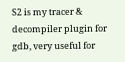S2 is my tracer & decompiler plugin for gdb, very useful for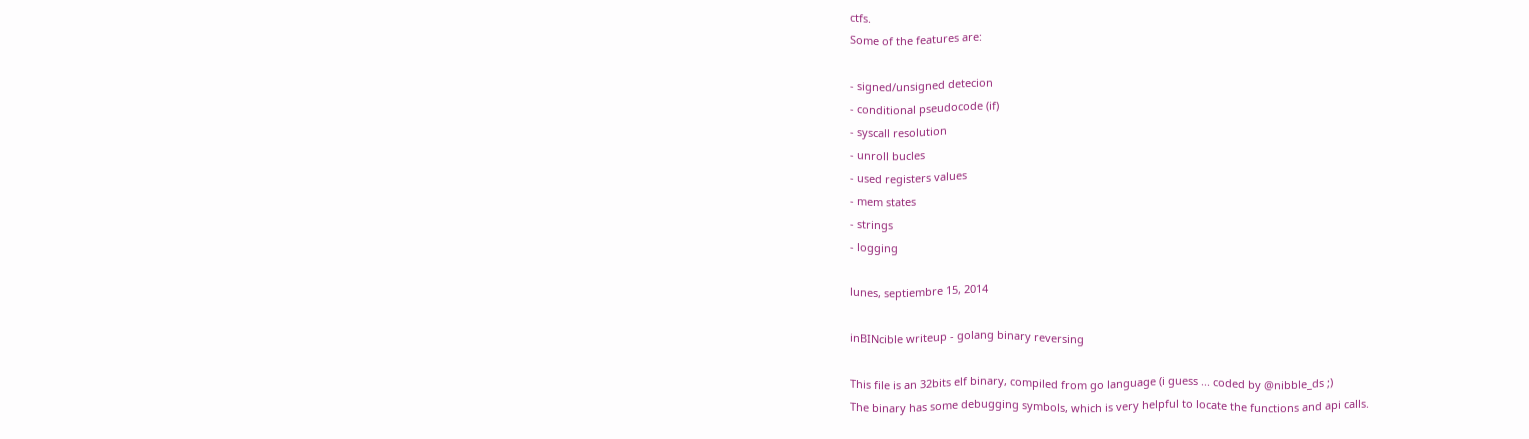ctfs.
Some of the features are:

- signed/unsigned detecion
- conditional pseudocode (if)
- syscall resolution
- unroll bucles
- used registers values
- mem states
- strings
- logging

lunes, septiembre 15, 2014

inBINcible writeup - golang binary reversing

This file is an 32bits elf binary, compiled from go language (i guess ... coded by @nibble_ds ;)
The binary has some debugging symbols, which is very helpful to locate the functions and api calls.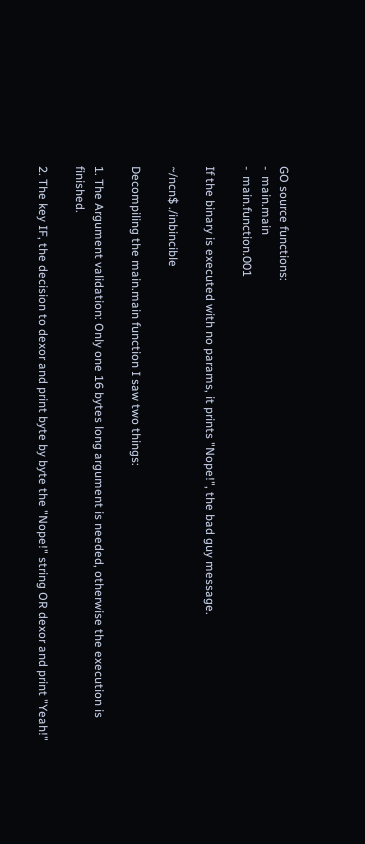GO source functions:
-  main.main
-  main.function.001

If the binary is executed with no params, it prints "Nope!", the bad guy message.

~/ncn$ ./inbincible

Decompiling the main.main function I saw two things:

1. The Argument validation: Only one 16 bytes long argument is needed, otherwise the execution is finished.

2. The key IF, the decision to dexor and print byte by byte the "Nope!" string OR dexor and print "Yeah!"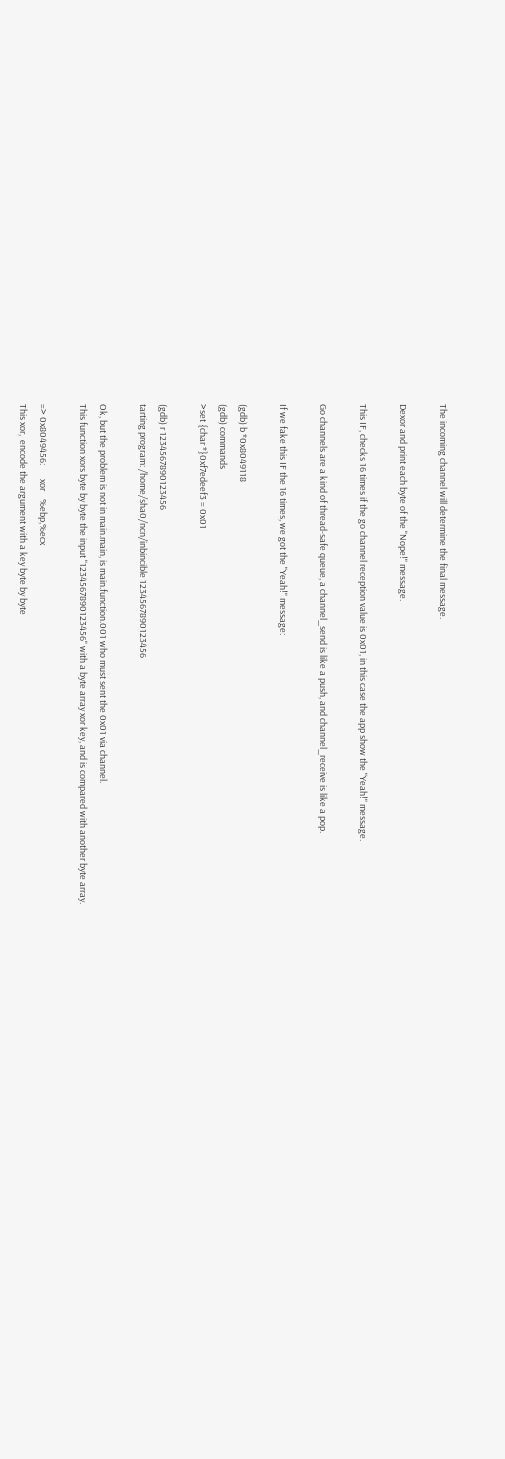The incoming channel will determine the final message.

Dexor and print each byte of the "Nope!" message.

This IF, checks 16 times if the go channel reception value is 0x01, in this case the app show the "Yeah!" message.

Go channels are a kind of thread-safe queue, a channel_send is like a push, and channel_receive is like a pop.

If we fake this IF the 16 times, we got the "Yeah!" message:

(gdb) b *0x8049118
(gdb) commands
>set {char *}0xf7edeef3 = 0x01

(gdb) r 1234567890123456
tarting program: /home/sha0/ncn/inbincible 1234567890123456

Ok, but the problem is not in main.main, is main.function.001 who must sent the 0x01 via channel.
This function xors byte by byte the input "1234567890123456" with a byte array xor key, and is compared with another byte array.

=> 0x8049456:       xor    %ebp,%ecx
This xor,  encode the argument with a key byte by byte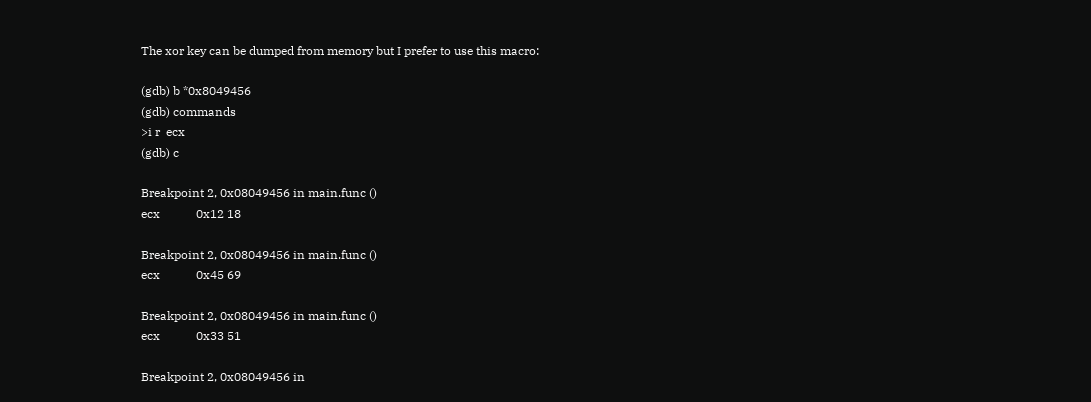The xor key can be dumped from memory but I prefer to use this macro:

(gdb) b *0x8049456
(gdb) commands
>i r  ecx
(gdb) c

Breakpoint 2, 0x08049456 in main.func ()
ecx            0x12 18

Breakpoint 2, 0x08049456 in main.func ()
ecx            0x45 69

Breakpoint 2, 0x08049456 in main.func ()
ecx            0x33 51

Breakpoint 2, 0x08049456 in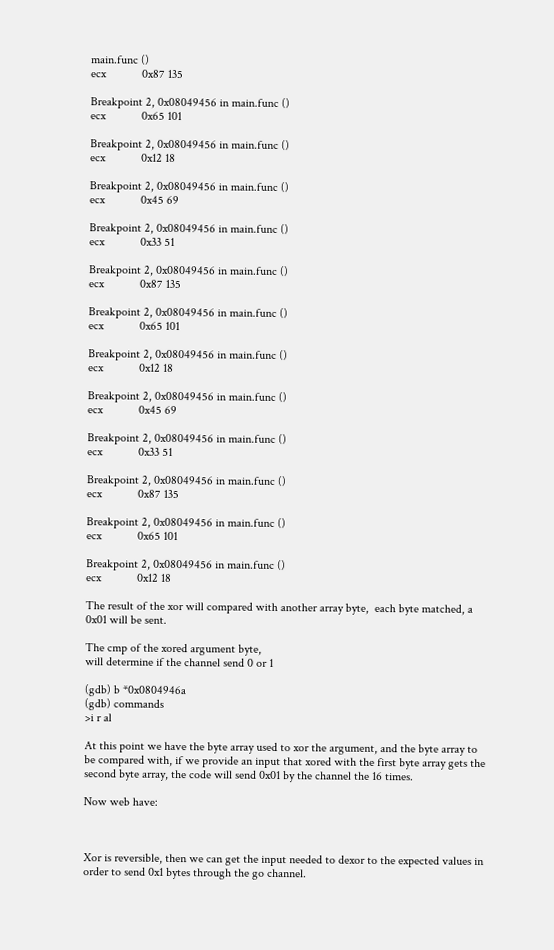main.func ()
ecx            0x87 135

Breakpoint 2, 0x08049456 in main.func ()
ecx            0x65 101

Breakpoint 2, 0x08049456 in main.func ()
ecx            0x12 18

Breakpoint 2, 0x08049456 in main.func ()
ecx            0x45 69

Breakpoint 2, 0x08049456 in main.func ()
ecx            0x33 51

Breakpoint 2, 0x08049456 in main.func ()
ecx            0x87 135

Breakpoint 2, 0x08049456 in main.func ()
ecx            0x65 101

Breakpoint 2, 0x08049456 in main.func ()
ecx            0x12 18

Breakpoint 2, 0x08049456 in main.func ()
ecx            0x45 69

Breakpoint 2, 0x08049456 in main.func ()
ecx            0x33 51

Breakpoint 2, 0x08049456 in main.func ()
ecx            0x87 135

Breakpoint 2, 0x08049456 in main.func ()
ecx            0x65 101

Breakpoint 2, 0x08049456 in main.func ()
ecx            0x12 18

The result of the xor will compared with another array byte,  each byte matched, a 0x01 will be sent.

The cmp of the xored argument byte,
will determine if the channel send 0 or 1

(gdb) b *0x0804946a
(gdb) commands
>i r al

At this point we have the byte array used to xor the argument, and the byte array to be compared with, if we provide an input that xored with the first byte array gets the second byte array, the code will send 0x01 by the channel the 16 times.

Now web have:



Xor is reversible, then we can get the input needed to dexor to the expected values in order to send 0x1 bytes through the go channel.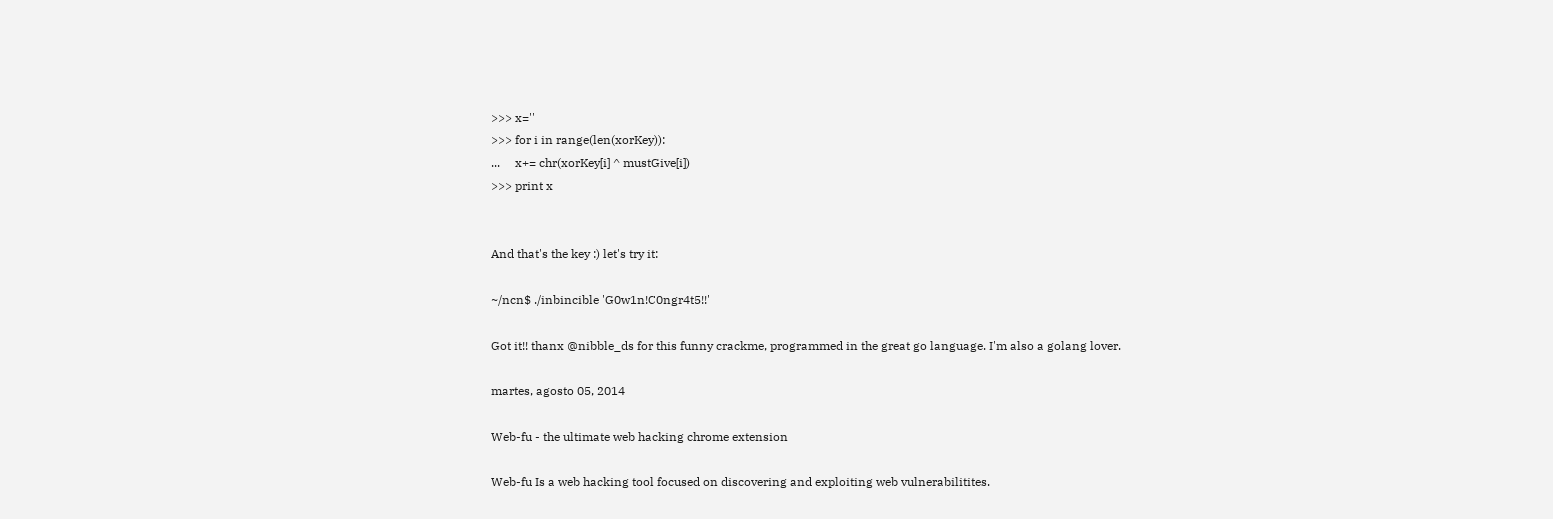>>> x=''
>>> for i in range(len(xorKey)):
...     x+= chr(xorKey[i] ^ mustGive[i])
>>> print x


And that's the key :) let's try it:

~/ncn$ ./inbincible 'G0w1n!C0ngr4t5!!'

Got it!! thanx @nibble_ds for this funny crackme, programmed in the great go language. I'm also a golang lover.

martes, agosto 05, 2014

Web-fu - the ultimate web hacking chrome extension

Web-fu Is a web hacking tool focused on discovering and exploiting web vulnerabilitites.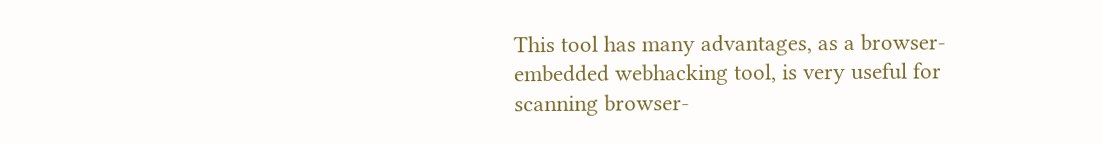This tool has many advantages, as a browser-embedded webhacking tool, is very useful for scanning browser-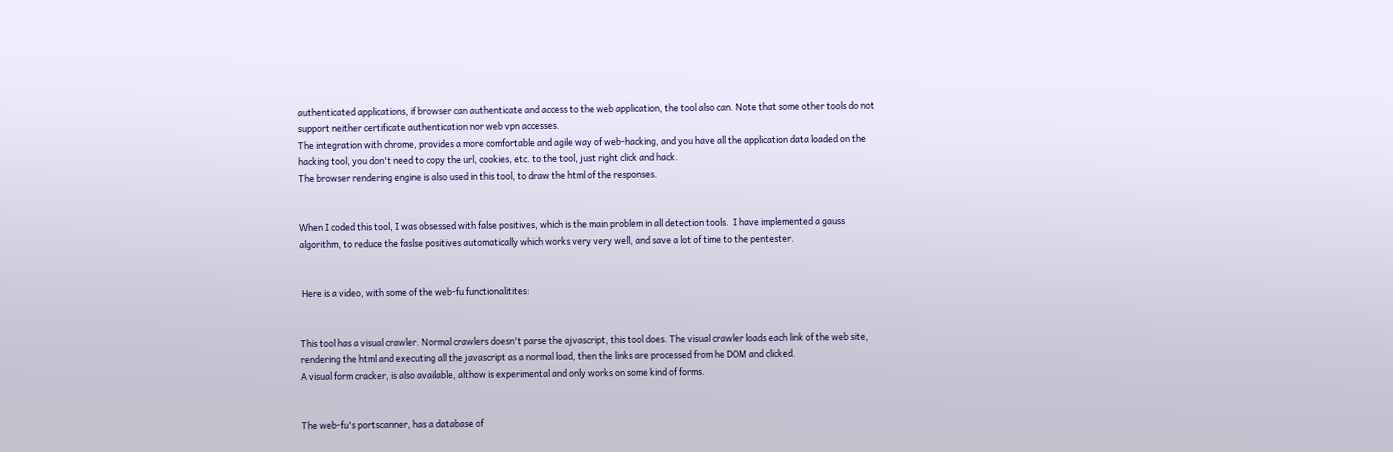authenticated applications, if browser can authenticate and access to the web application, the tool also can. Note that some other tools do not support neither certificate authentication nor web vpn accesses.
The integration with chrome, provides a more comfortable and agile way of web-hacking, and you have all the application data loaded on the hacking tool, you don't need to copy the url, cookies, etc. to the tool, just right click and hack.
The browser rendering engine is also used in this tool, to draw the html of the responses.


When I coded this tool, I was obsessed with false positives, which is the main problem in all detection tools.  I have implemented a gauss algorithm, to reduce the faslse positives automatically which works very very well, and save a lot of time to the pentester.


 Here is a video, with some of the web-fu functionalitites:


This tool has a visual crawler. Normal crawlers doesn't parse the ajvascript, this tool does. The visual crawler loads each link of the web site, rendering the html and executing all the javascript as a normal load, then the links are processed from he DOM and clicked.
A visual form cracker, is also available, althow is experimental and only works on some kind of forms.


The web-fu's portscanner, has a database of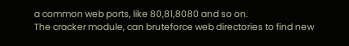a common web ports, like 80,81,8080 and so on.
The cracker module, can bruteforce web directories to find new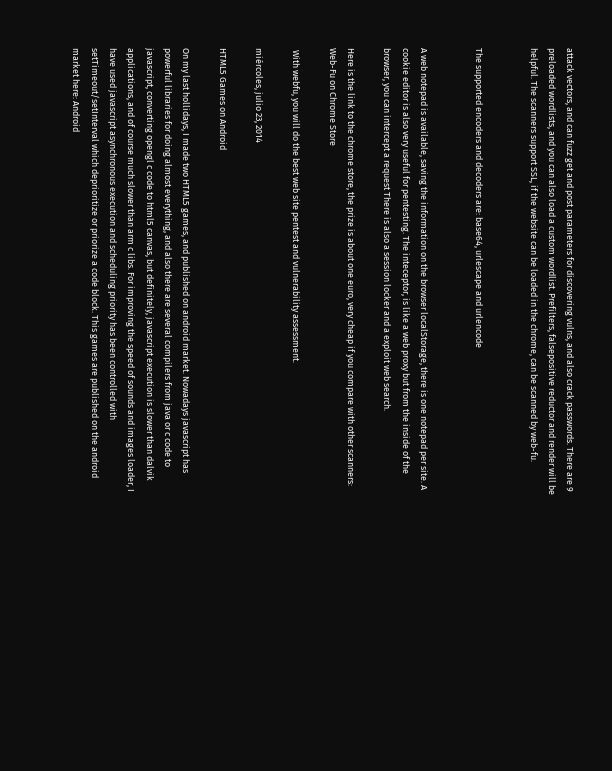attack vectors, and can fuzz get and post parameters for discovering vulns, and also crack passwords. There are 9 preloaded wordlists, and you can also load a custom wordlist. Prefilters, falsepositive reductor and render will be helpful. The scanners support SSL, if the website can be loaded in the chrome, can be scanned by web-fu.


The supported encoders and decoders are: base64, urlescape and urlencode


A web notepad is available, saving the information on the browser localStorage, there is one notepad per site. A cookie editor is also very useful for pentesting. The inteceptor, is like a web proxy but from the inside of the browser, you can intercept a request There is also a session locker and a exploit web search.

Here is the link to the chrome store, the prize is about one euro, very cheap if you compare with other scanners: Web-Fu on Chrome Store

 With webfu, you will do the best web site pentest and vulnerability assessment.

miércoles, julio 23, 2014

HTML5 Games on Android

On my last hollidays, I made two HTML5 games, and published on android market. Nowadays javascript has powerful libraries for doing almost everything, and also there are several compilers from java or c code to javascript, converting opengl c code to html5 canvas, but definitely, javascript execution is slower than dalvik applications, and of course much slower than arm c libs. For improving the speed of sounds and images loader, I have used javascript asynchronous execution and scheduling priority has been controlled with setTimeout/setInterval which deprioritize or priorize a code block. This games are published on the android market here: Android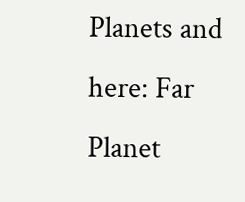Planets and here: Far Planet